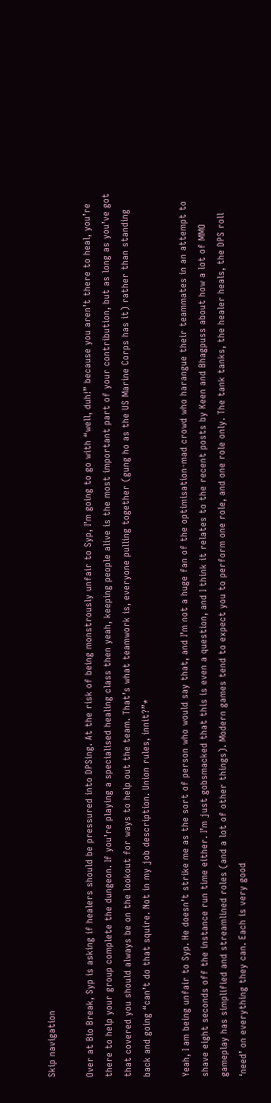Skip navigation

Over at Bio Break, Syp is asking if healers should be pressured into DPSing. At the risk of being monstrously unfair to Syp, I’m going to go with “well, duh!” because you aren’t there to heal, you’re there to help your group complete the dungeon. If you’re playing a specialised healing class then yeah, keeping people alive is the most important part of your contribution, but as long as you’ve got that covered you should always be on the lookout for ways to help out the team. That’s what teamwork is, everyone pulling together (gung ho as the US Marine Corps has it) rather than standing back and going “can’t do that squire. Not in my job description. Union rules, innit?”*

Yeah, I am being unfair to Syp. He doesn’t strike me as the sort of person who would say that, and I’m not a huge fan of the optimisation-mad crowd who harangue their teammates in an attempt to shave eight seconds off the instance run time either. I’m just gobsmacked that this is even a question, and I think it relates to the recent posts by Keen and Bhagpuss about how a lot of MMO gameplay has simplified and streamlined roles (and a lot of other things). Modern games tend to expect you to perform one role, and one role only. The tank tanks, the healer heals, the DPS roll ‘need’ on everything they can. Each is very good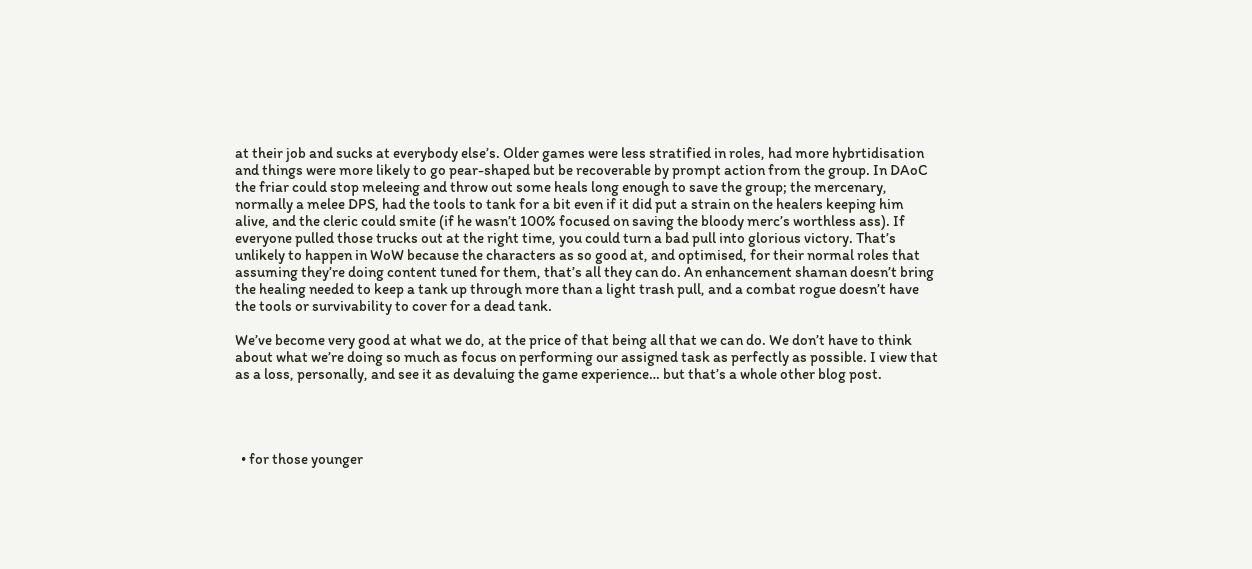at their job and sucks at everybody else’s. Older games were less stratified in roles, had more hybrtidisation and things were more likely to go pear-shaped but be recoverable by prompt action from the group. In DAoC the friar could stop meleeing and throw out some heals long enough to save the group; the mercenary, normally a melee DPS, had the tools to tank for a bit even if it did put a strain on the healers keeping him alive, and the cleric could smite (if he wasn’t 100% focused on saving the bloody merc’s worthless ass). If everyone pulled those trucks out at the right time, you could turn a bad pull into glorious victory. That’s unlikely to happen in WoW because the characters as so good at, and optimised, for their normal roles that assuming they’re doing content tuned for them, that’s all they can do. An enhancement shaman doesn’t bring the healing needed to keep a tank up through more than a light trash pull, and a combat rogue doesn’t have the tools or survivability to cover for a dead tank.

We’ve become very good at what we do, at the price of that being all that we can do. We don’t have to think about what we’re doing so much as focus on performing our assigned task as perfectly as possible. I view that as a loss, personally, and see it as devaluing the game experience… but that’s a whole other blog post.




  • for those younger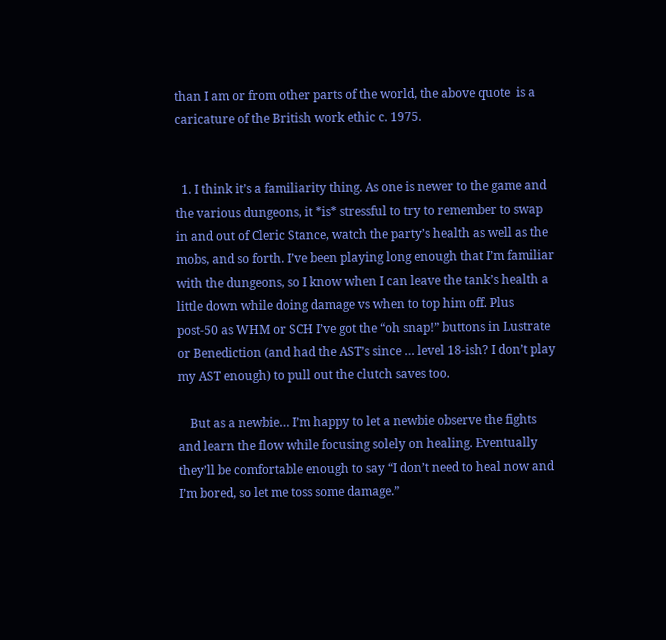than I am or from other parts of the world, the above quote  is a caricature of the British work ethic c. 1975.


  1. I think it’s a familiarity thing. As one is newer to the game and the various dungeons, it *is* stressful to try to remember to swap in and out of Cleric Stance, watch the party’s health as well as the mobs, and so forth. I’ve been playing long enough that I’m familiar with the dungeons, so I know when I can leave the tank’s health a little down while doing damage vs when to top him off. Plus post-50 as WHM or SCH I’ve got the “oh snap!” buttons in Lustrate or Benediction (and had the AST’s since … level 18-ish? I don’t play my AST enough) to pull out the clutch saves too.

    But as a newbie… I’m happy to let a newbie observe the fights and learn the flow while focusing solely on healing. Eventually they’ll be comfortable enough to say “I don’t need to heal now and I’m bored, so let me toss some damage.”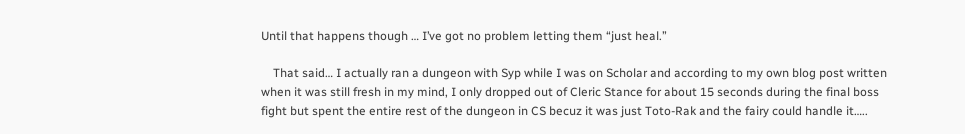Until that happens though … I’ve got no problem letting them “just heal.”

    That said… I actually ran a dungeon with Syp while I was on Scholar and according to my own blog post written when it was still fresh in my mind, I only dropped out of Cleric Stance for about 15 seconds during the final boss fight but spent the entire rest of the dungeon in CS becuz it was just Toto-Rak and the fairy could handle it…..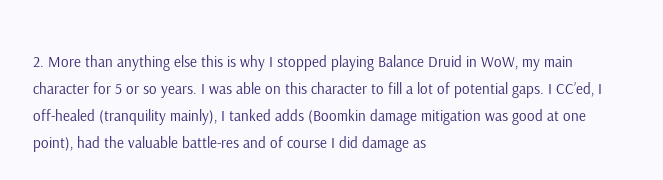2. More than anything else this is why I stopped playing Balance Druid in WoW, my main character for 5 or so years. I was able on this character to fill a lot of potential gaps. I CC’ed, I off-healed (tranquility mainly), I tanked adds (Boomkin damage mitigation was good at one point), had the valuable battle-res and of course I did damage as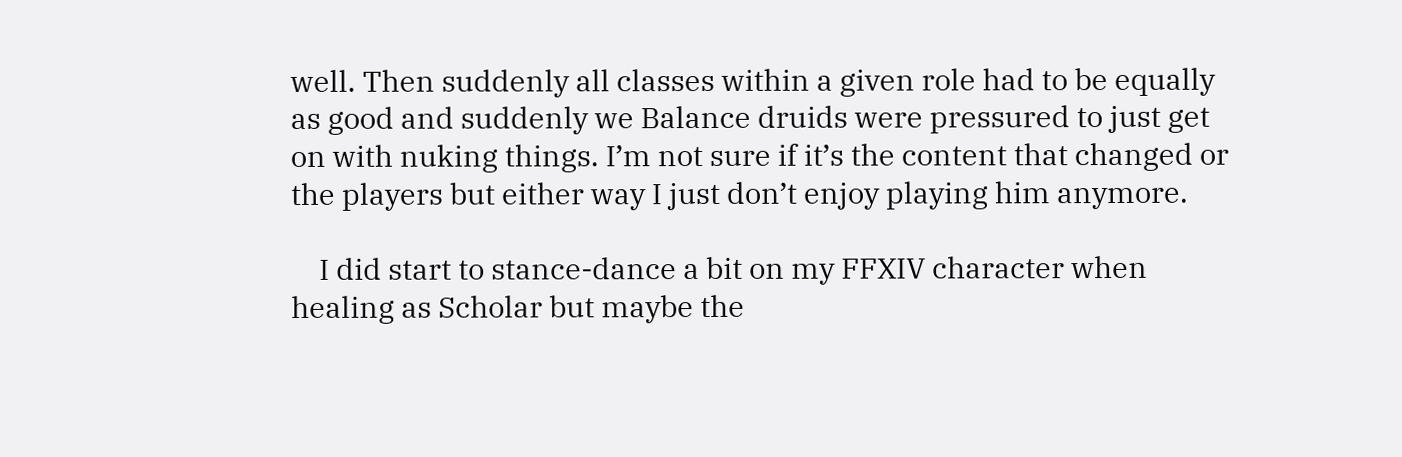well. Then suddenly all classes within a given role had to be equally as good and suddenly we Balance druids were pressured to just get on with nuking things. I’m not sure if it’s the content that changed or the players but either way I just don’t enjoy playing him anymore.

    I did start to stance-dance a bit on my FFXIV character when healing as Scholar but maybe the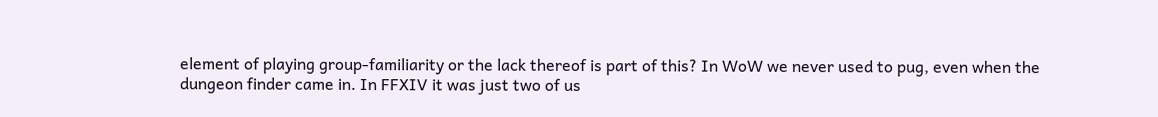element of playing group-familiarity or the lack thereof is part of this? In WoW we never used to pug, even when the dungeon finder came in. In FFXIV it was just two of us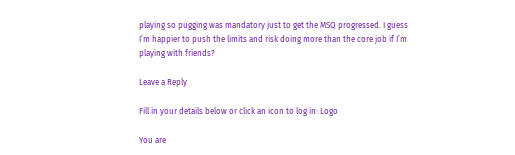playing so pugging was mandatory just to get the MSQ progressed. I guess I’m happier to push the limits and risk doing more than the core job if I’m playing with friends?

Leave a Reply

Fill in your details below or click an icon to log in: Logo

You are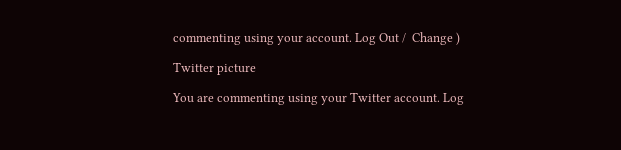commenting using your account. Log Out /  Change )

Twitter picture

You are commenting using your Twitter account. Log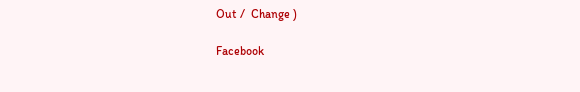Out /  Change )

Facebook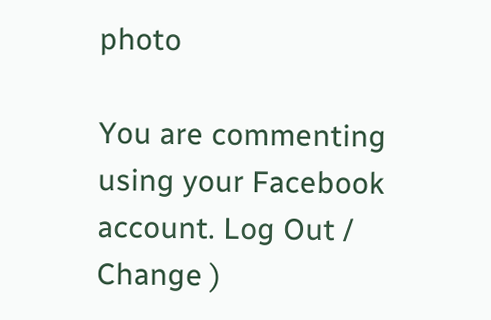photo

You are commenting using your Facebook account. Log Out /  Change )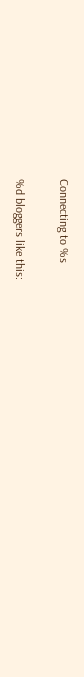Connecting to %s

%d bloggers like this: